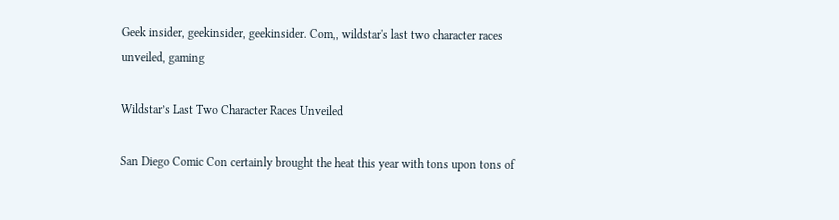Geek insider, geekinsider, geekinsider. Com,, wildstar's last two character races unveiled, gaming

Wildstar’s Last Two Character Races Unveiled

San Diego Comic Con certainly brought the heat this year with tons upon tons of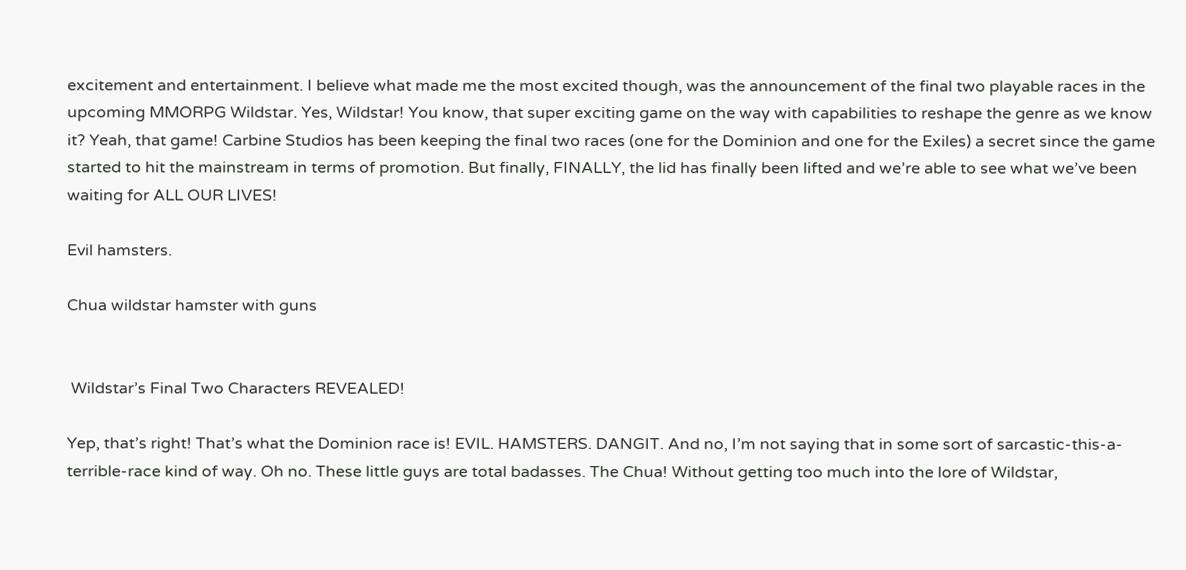excitement and entertainment. I believe what made me the most excited though, was the announcement of the final two playable races in the upcoming MMORPG Wildstar. Yes, Wildstar! You know, that super exciting game on the way with capabilities to reshape the genre as we know it? Yeah, that game! Carbine Studios has been keeping the final two races (one for the Dominion and one for the Exiles) a secret since the game started to hit the mainstream in terms of promotion. But finally, FINALLY, the lid has finally been lifted and we’re able to see what we’ve been waiting for ALL OUR LIVES!

Evil hamsters.

Chua wildstar hamster with guns


 Wildstar’s Final Two Characters REVEALED!

Yep, that’s right! That’s what the Dominion race is! EVIL. HAMSTERS. DANGIT. And no, I’m not saying that in some sort of sarcastic-this-a-terrible-race kind of way. Oh no. These little guys are total badasses. The Chua! Without getting too much into the lore of Wildstar,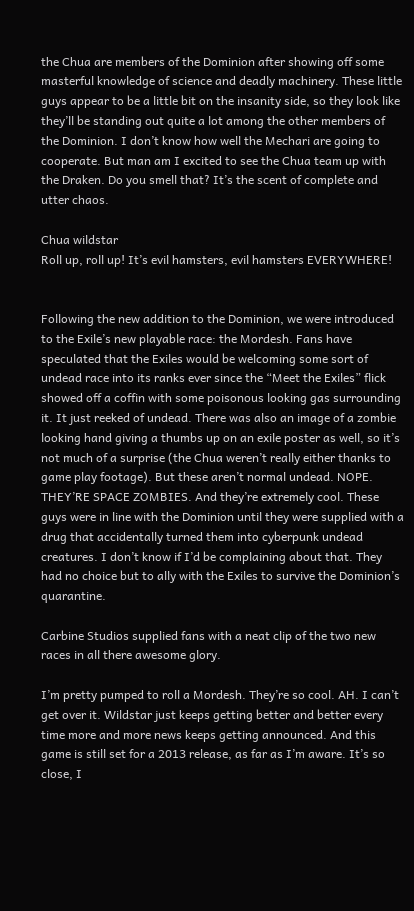the Chua are members of the Dominion after showing off some masterful knowledge of science and deadly machinery. These little guys appear to be a little bit on the insanity side, so they look like they’ll be standing out quite a lot among the other members of the Dominion. I don’t know how well the Mechari are going to cooperate. But man am I excited to see the Chua team up with the Draken. Do you smell that? It’s the scent of complete and utter chaos.

Chua wildstar
Roll up, roll up! It’s evil hamsters, evil hamsters EVERYWHERE!


Following the new addition to the Dominion, we were introduced to the Exile’s new playable race: the Mordesh. Fans have speculated that the Exiles would be welcoming some sort of undead race into its ranks ever since the “Meet the Exiles” flick showed off a coffin with some poisonous looking gas surrounding it. It just reeked of undead. There was also an image of a zombie looking hand giving a thumbs up on an exile poster as well, so it’s not much of a surprise (the Chua weren’t really either thanks to game play footage). But these aren’t normal undead. NOPE. THEY’RE SPACE ZOMBIES. And they’re extremely cool. These guys were in line with the Dominion until they were supplied with a drug that accidentally turned them into cyberpunk undead creatures. I don’t know if I’d be complaining about that. They had no choice but to ally with the Exiles to survive the Dominion’s quarantine.

Carbine Studios supplied fans with a neat clip of the two new races in all there awesome glory.

I’m pretty pumped to roll a Mordesh. They’re so cool. AH. I can’t get over it. Wildstar just keeps getting better and better every time more and more news keeps getting announced. And this game is still set for a 2013 release, as far as I’m aware. It’s so close, I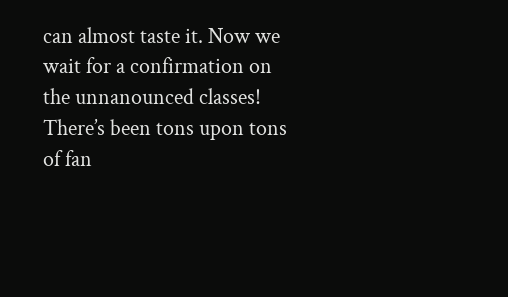can almost taste it. Now we wait for a confirmation on the unnanounced classes! There’s been tons upon tons of fan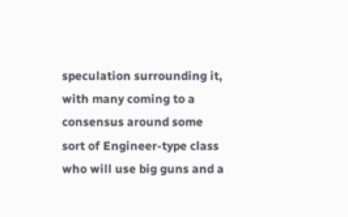speculation surrounding it, with many coming to a consensus around some sort of Engineer-type class who will use big guns and a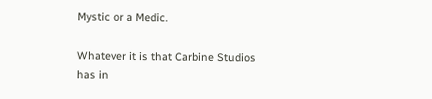Mystic or a Medic.

Whatever it is that Carbine Studios has in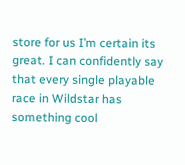store for us I’m certain its great. I can confidently say that every single playable race in Wildstar has something cool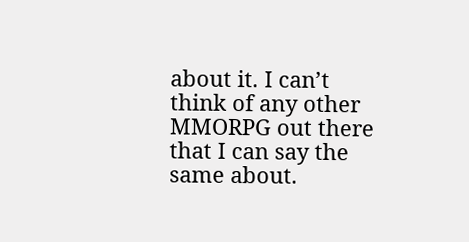about it. I can’t think of any other MMORPG out there that I can say the same about.